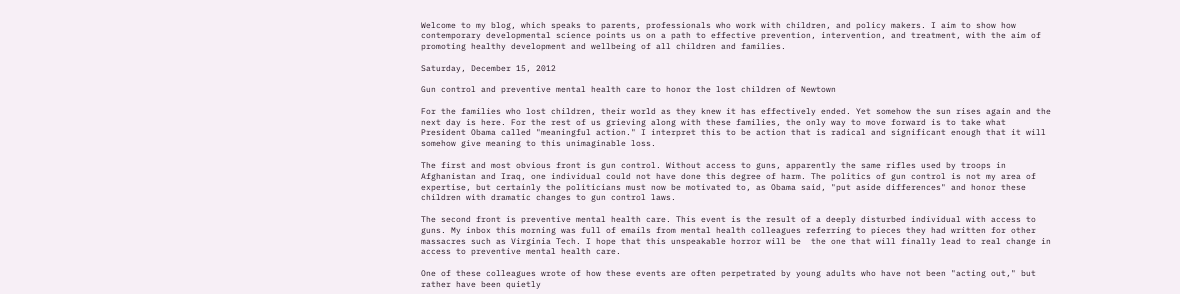Welcome to my blog, which speaks to parents, professionals who work with children, and policy makers. I aim to show how contemporary developmental science points us on a path to effective prevention, intervention, and treatment, with the aim of promoting healthy development and wellbeing of all children and families.

Saturday, December 15, 2012

Gun control and preventive mental health care to honor the lost children of Newtown

For the families who lost children, their world as they knew it has effectively ended. Yet somehow the sun rises again and the next day is here. For the rest of us grieving along with these families, the only way to move forward is to take what President Obama called "meaningful action." I interpret this to be action that is radical and significant enough that it will somehow give meaning to this unimaginable loss.

The first and most obvious front is gun control. Without access to guns, apparently the same rifles used by troops in Afghanistan and Iraq, one individual could not have done this degree of harm. The politics of gun control is not my area of expertise, but certainly the politicians must now be motivated to, as Obama said, "put aside differences" and honor these children with dramatic changes to gun control laws.

The second front is preventive mental health care. This event is the result of a deeply disturbed individual with access to guns. My inbox this morning was full of emails from mental health colleagues referring to pieces they had written for other massacres such as Virginia Tech. I hope that this unspeakable horror will be  the one that will finally lead to real change in access to preventive mental health care.

One of these colleagues wrote of how these events are often perpetrated by young adults who have not been "acting out," but rather have been quietly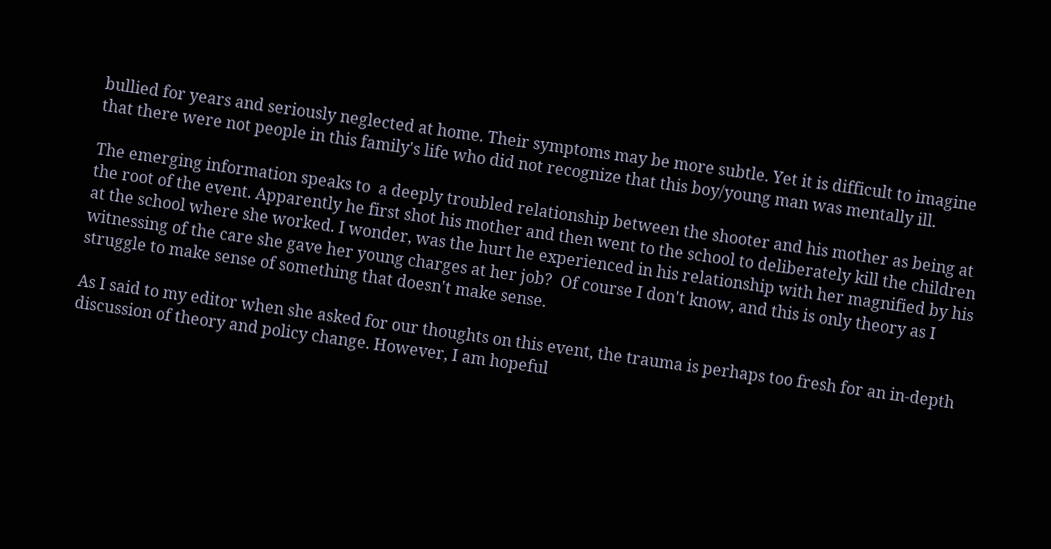bullied for years and seriously neglected at home. Their symptoms may be more subtle. Yet it is difficult to imagine that there were not people in this family's life who did not recognize that this boy/young man was mentally ill.

The emerging information speaks to  a deeply troubled relationship between the shooter and his mother as being at the root of the event. Apparently he first shot his mother and then went to the school to deliberately kill the children at the school where she worked. I wonder, was the hurt he experienced in his relationship with her magnified by his witnessing of the care she gave her young charges at her job?  Of course I don't know, and this is only theory as I struggle to make sense of something that doesn't make sense.

As I said to my editor when she asked for our thoughts on this event, the trauma is perhaps too fresh for an in-depth discussion of theory and policy change. However, I am hopeful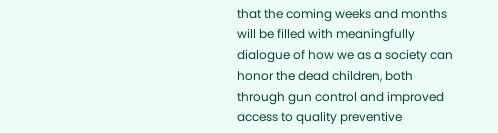that the coming weeks and months will be filled with meaningfully dialogue of how we as a society can honor the dead children, both through gun control and improved access to quality preventive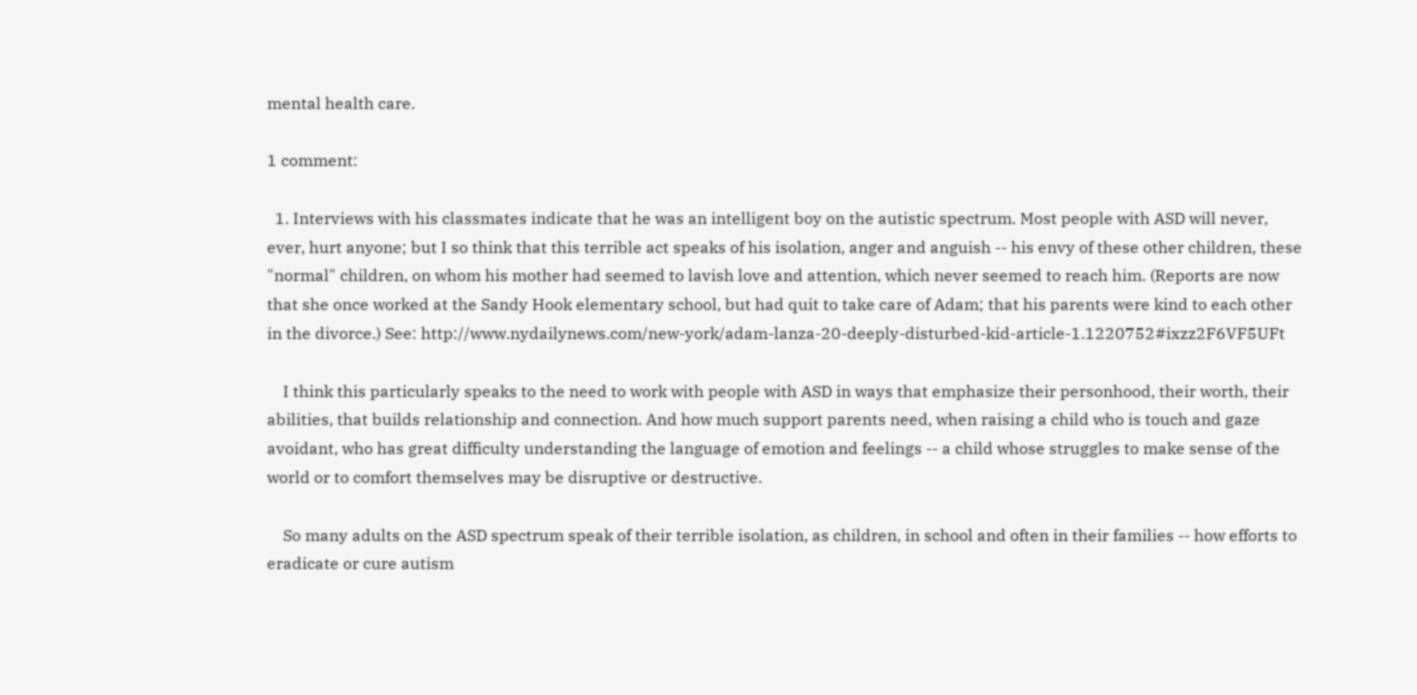mental health care.

1 comment:

  1. Interviews with his classmates indicate that he was an intelligent boy on the autistic spectrum. Most people with ASD will never, ever, hurt anyone; but I so think that this terrible act speaks of his isolation, anger and anguish -- his envy of these other children, these "normal" children, on whom his mother had seemed to lavish love and attention, which never seemed to reach him. (Reports are now that she once worked at the Sandy Hook elementary school, but had quit to take care of Adam; that his parents were kind to each other in the divorce.) See: http://www.nydailynews.com/new-york/adam-lanza-20-deeply-disturbed-kid-article-1.1220752#ixzz2F6VF5UFt

    I think this particularly speaks to the need to work with people with ASD in ways that emphasize their personhood, their worth, their abilities, that builds relationship and connection. And how much support parents need, when raising a child who is touch and gaze avoidant, who has great difficulty understanding the language of emotion and feelings -- a child whose struggles to make sense of the world or to comfort themselves may be disruptive or destructive.

    So many adults on the ASD spectrum speak of their terrible isolation, as children, in school and often in their families -- how efforts to eradicate or cure autism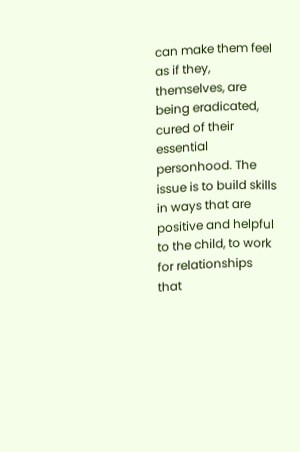can make them feel as if they, themselves, are being eradicated, cured of their essential personhood. The issue is to build skills in ways that are positive and helpful to the child, to work for relationships that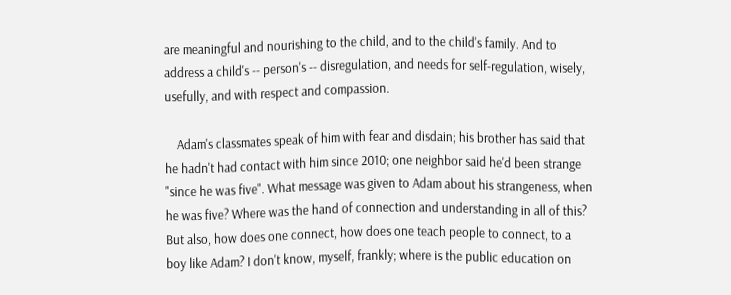are meaningful and nourishing to the child, and to the child's family. And to address a child's -- person's -- disregulation, and needs for self-regulation, wisely, usefully, and with respect and compassion.

    Adam's classmates speak of him with fear and disdain; his brother has said that he hadn't had contact with him since 2010; one neighbor said he'd been strange "since he was five". What message was given to Adam about his strangeness, when he was five? Where was the hand of connection and understanding in all of this? But also, how does one connect, how does one teach people to connect, to a boy like Adam? I don't know, myself, frankly; where is the public education on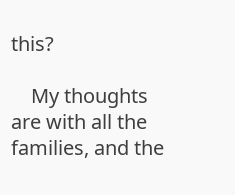this?

    My thoughts are with all the families, and the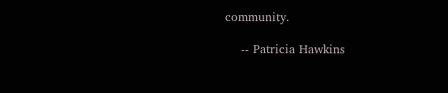community.

    -- Patricia Hawkins